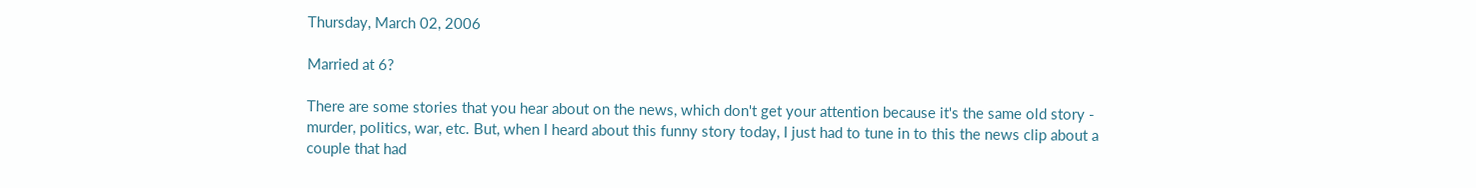Thursday, March 02, 2006

Married at 6?

There are some stories that you hear about on the news, which don't get your attention because it's the same old story - murder, politics, war, etc. But, when I heard about this funny story today, I just had to tune in to this the news clip about a couple that had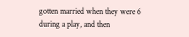gotten married when they were 6 during a play, and then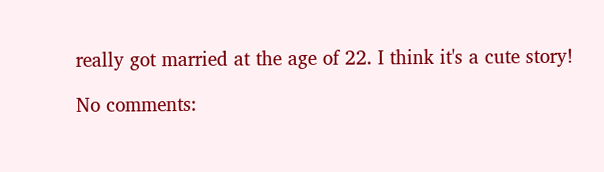really got married at the age of 22. I think it's a cute story!

No comments: